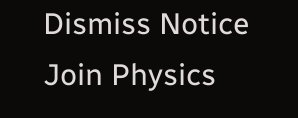Dismiss Notice
Join Physics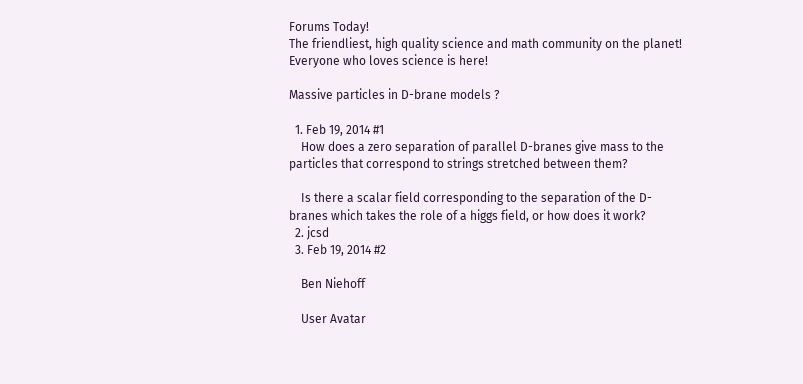Forums Today!
The friendliest, high quality science and math community on the planet! Everyone who loves science is here!

Massive particles in D-brane models ?

  1. Feb 19, 2014 #1
    How does a zero separation of parallel D-branes give mass to the particles that correspond to strings stretched between them?

    Is there a scalar field corresponding to the separation of the D-branes which takes the role of a higgs field, or how does it work?
  2. jcsd
  3. Feb 19, 2014 #2

    Ben Niehoff

    User Avatar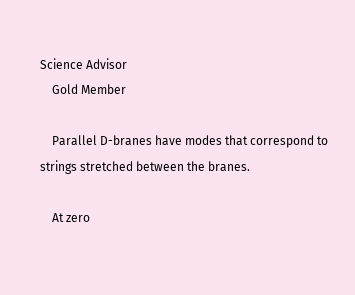Science Advisor
    Gold Member

    Parallel D-branes have modes that correspond to strings stretched between the branes.

    At zero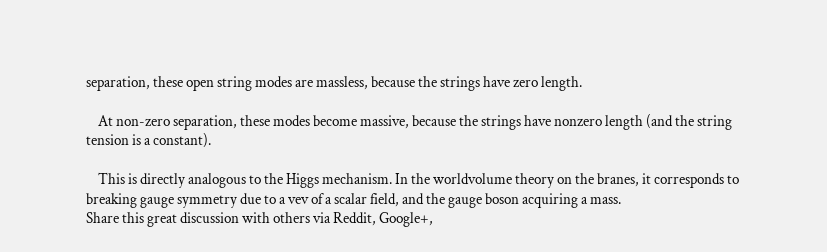separation, these open string modes are massless, because the strings have zero length.

    At non-zero separation, these modes become massive, because the strings have nonzero length (and the string tension is a constant).

    This is directly analogous to the Higgs mechanism. In the worldvolume theory on the branes, it corresponds to breaking gauge symmetry due to a vev of a scalar field, and the gauge boson acquiring a mass.
Share this great discussion with others via Reddit, Google+,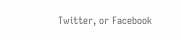Twitter, or Facebook